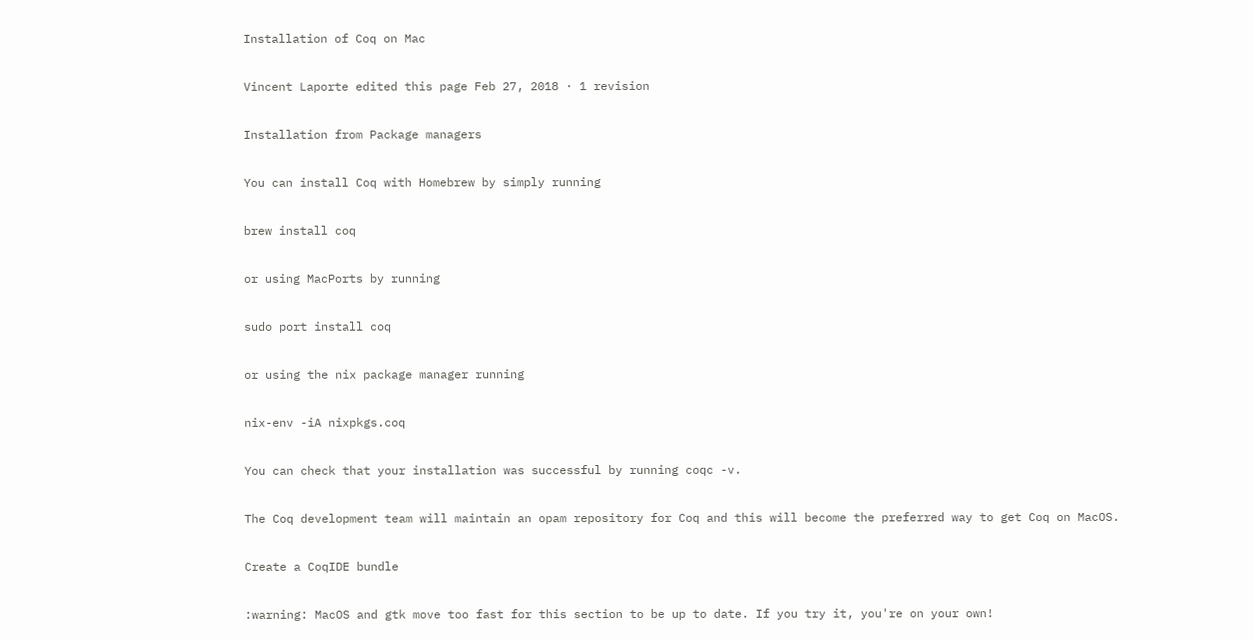Installation of Coq on Mac

Vincent Laporte edited this page Feb 27, 2018 · 1 revision

Installation from Package managers

You can install Coq with Homebrew by simply running

brew install coq

or using MacPorts by running

sudo port install coq

or using the nix package manager running

nix-env -iA nixpkgs.coq

You can check that your installation was successful by running coqc -v.

The Coq development team will maintain an opam repository for Coq and this will become the preferred way to get Coq on MacOS.

Create a CoqIDE bundle

:warning: MacOS and gtk move too fast for this section to be up to date. If you try it, you're on your own!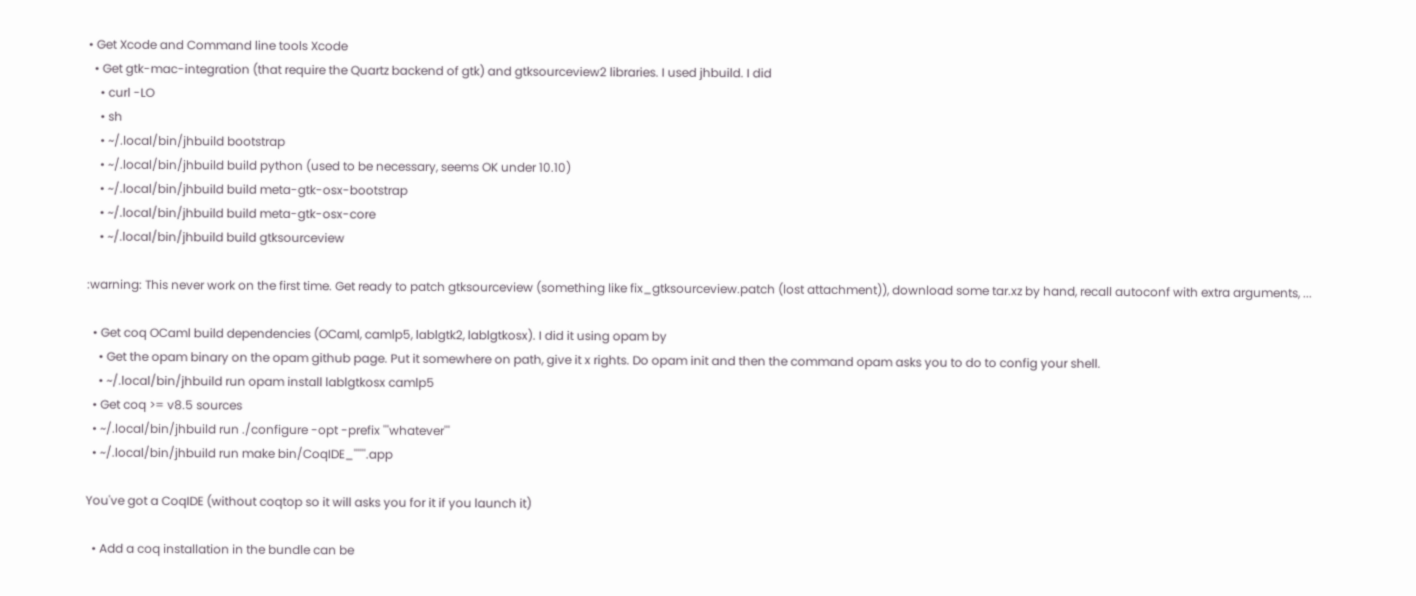• Get Xcode and Command line tools Xcode
  • Get gtk-mac-integration (that require the Quartz backend of gtk) and gtksourceview2 libraries. I used jhbuild. I did
    • curl -LO
    • sh
    • ~/.local/bin/jhbuild bootstrap
    • ~/.local/bin/jhbuild build python (used to be necessary, seems OK under 10.10)
    • ~/.local/bin/jhbuild build meta-gtk-osx-bootstrap
    • ~/.local/bin/jhbuild build meta-gtk-osx-core
    • ~/.local/bin/jhbuild build gtksourceview

:warning: This never work on the first time. Get ready to patch gtksourceview (something like fix_gtksourceview.patch (lost attachment)), download some tar.xz by hand, recall autoconf with extra arguments, ...

  • Get coq OCaml build dependencies (OCaml, camlp5, lablgtk2, lablgtkosx). I did it using opam by
    • Get the opam binary on the opam github page. Put it somewhere on path, give it x rights. Do opam init and then the command opam asks you to do to config your shell.
    • ~/.local/bin/jhbuild run opam install lablgtkosx camlp5
  • Get coq >= v8.5 sources
  • ~/.local/bin/jhbuild run ./configure -opt -prefix '''whatever'''
  • ~/.local/bin/jhbuild run make bin/CoqIDE_''''''.app

You've got a CoqIDE (without coqtop so it will asks you for it if you launch it)

  • Add a coq installation in the bundle can be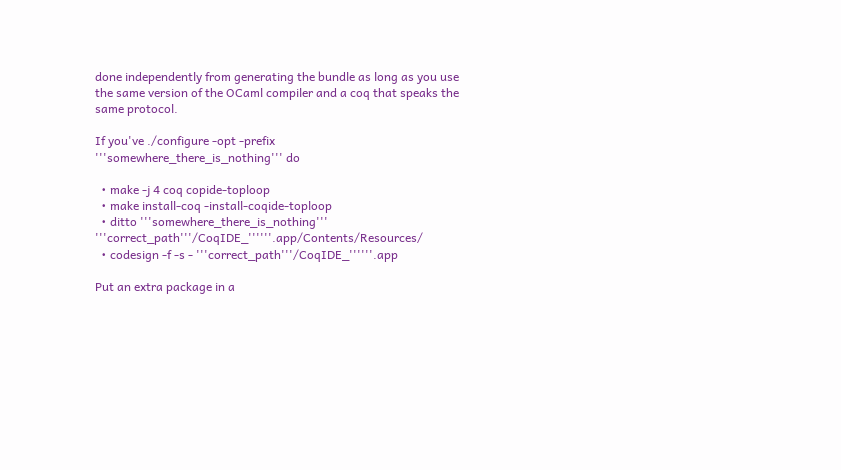done independently from generating the bundle as long as you use the same version of the OCaml compiler and a coq that speaks the same protocol.

If you've ./configure -opt -prefix '''somewhere_there_is_nothing''' do

  • make -j 4 coq copide-toploop
  • make install-coq -install-coqide-toploop
  • ditto '''somewhere_there_is_nothing''' '''correct_path'''/CoqIDE_''''''.app/Contents/Resources/
  • codesign -f -s - '''correct_path'''/CoqIDE_''''''.app

Put an extra package in a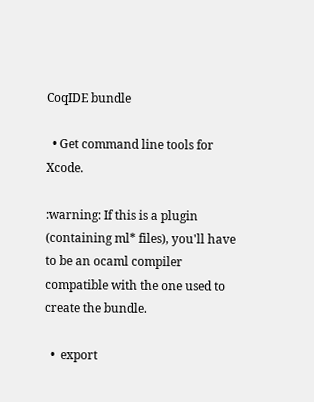CoqIDE bundle

  • Get command line tools for Xcode.

:warning: If this is a plugin (containing ml* files), you'll have to be an ocaml compiler compatible with the one used to create the bundle.

  •  export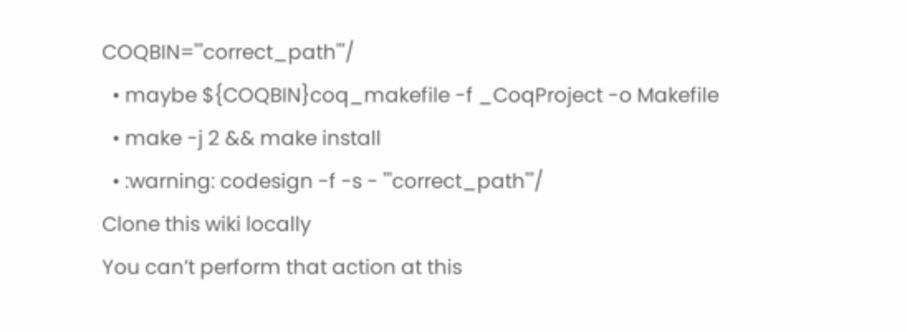COQBIN='''correct_path'''/
  • maybe ${COQBIN}coq_makefile -f _CoqProject -o Makefile
  • make -j 2 && make install
  • :warning: codesign -f -s - '''correct_path'''/
Clone this wiki locally
You can’t perform that action at this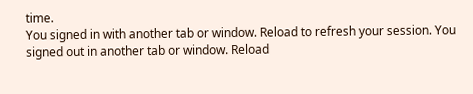time.
You signed in with another tab or window. Reload to refresh your session. You signed out in another tab or window. Reload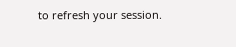to refresh your session.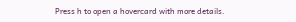Press h to open a hovercard with more details.